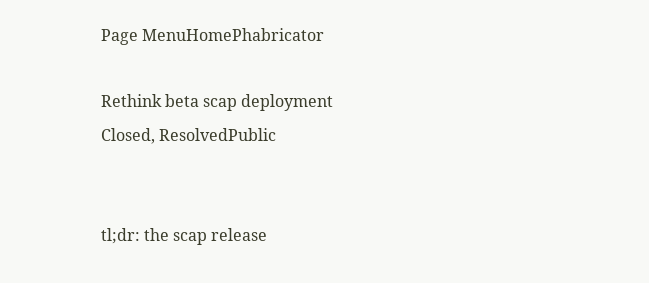Page MenuHomePhabricator

Rethink beta scap deployment
Closed, ResolvedPublic


tl;dr: the scap release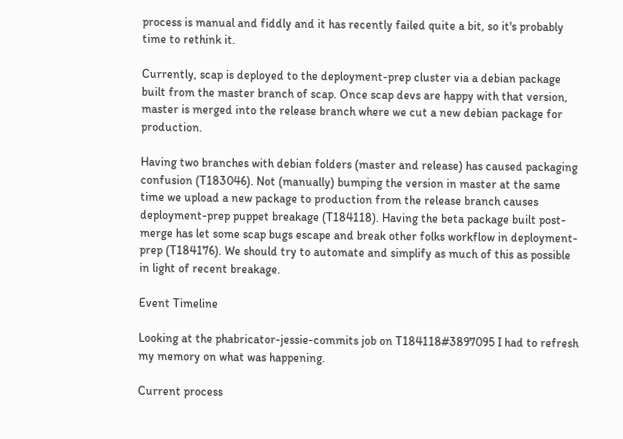process is manual and fiddly and it has recently failed quite a bit, so it's probably time to rethink it.

Currently, scap is deployed to the deployment-prep cluster via a debian package built from the master branch of scap. Once scap devs are happy with that version, master is merged into the release branch where we cut a new debian package for production.

Having two branches with debian folders (master and release) has caused packaging confusion (T183046). Not (manually) bumping the version in master at the same time we upload a new package to production from the release branch causes deployment-prep puppet breakage (T184118). Having the beta package built post-merge has let some scap bugs escape and break other folks workflow in deployment-prep (T184176). We should try to automate and simplify as much of this as possible in light of recent breakage.

Event Timeline

Looking at the phabricator-jessie-commits job on T184118#3897095 I had to refresh my memory on what was happening.

Current process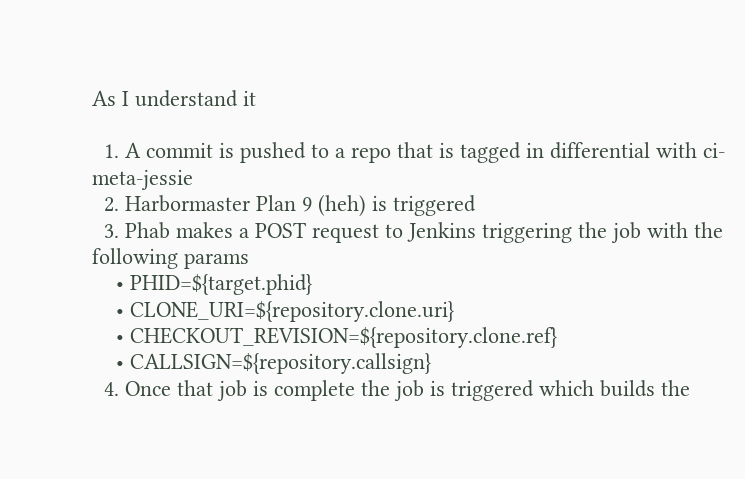As I understand it

  1. A commit is pushed to a repo that is tagged in differential with ci-meta-jessie
  2. Harbormaster Plan 9 (heh) is triggered
  3. Phab makes a POST request to Jenkins triggering the job with the following params
    • PHID=${target.phid}
    • CLONE_URI=${repository.clone.uri}
    • CHECKOUT_REVISION=${repository.clone.ref}
    • CALLSIGN=${repository.callsign}
  4. Once that job is complete the job is triggered which builds the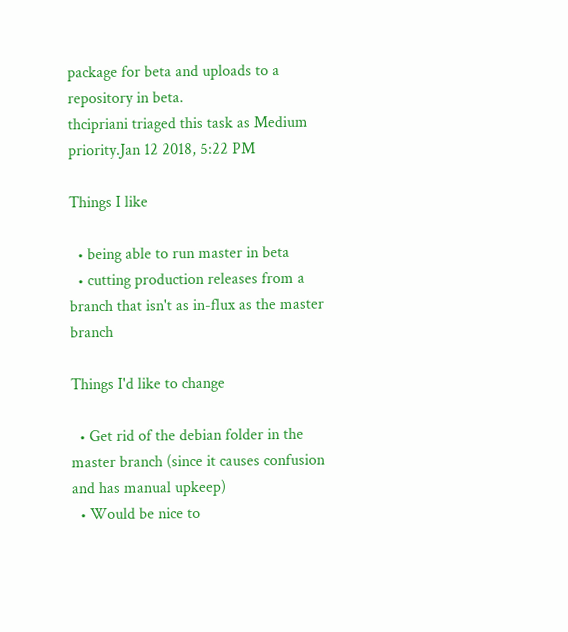package for beta and uploads to a repository in beta.
thcipriani triaged this task as Medium priority.Jan 12 2018, 5:22 PM

Things I like

  • being able to run master in beta
  • cutting production releases from a branch that isn't as in-flux as the master branch

Things I'd like to change

  • Get rid of the debian folder in the master branch (since it causes confusion and has manual upkeep)
  • Would be nice to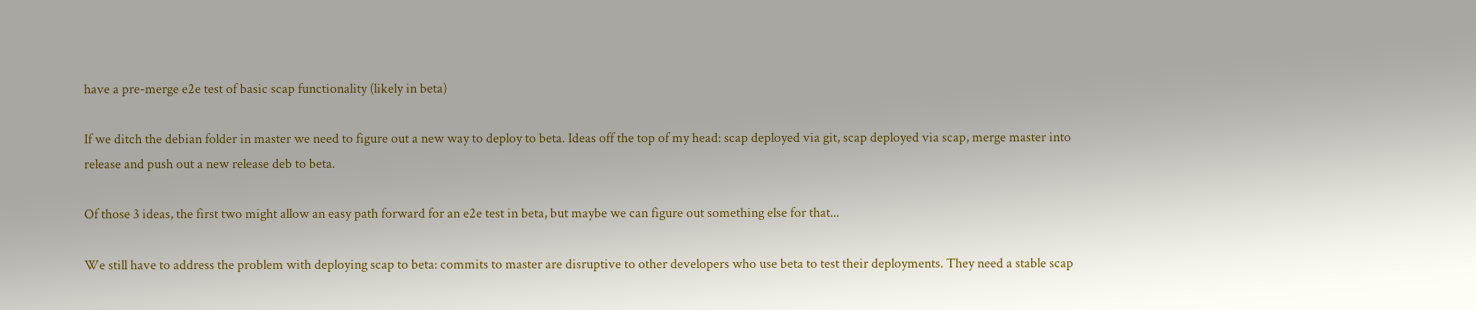have a pre-merge e2e test of basic scap functionality (likely in beta)

If we ditch the debian folder in master we need to figure out a new way to deploy to beta. Ideas off the top of my head: scap deployed via git, scap deployed via scap, merge master into release and push out a new release deb to beta.

Of those 3 ideas, the first two might allow an easy path forward for an e2e test in beta, but maybe we can figure out something else for that...

We still have to address the problem with deploying scap to beta: commits to master are disruptive to other developers who use beta to test their deployments. They need a stable scap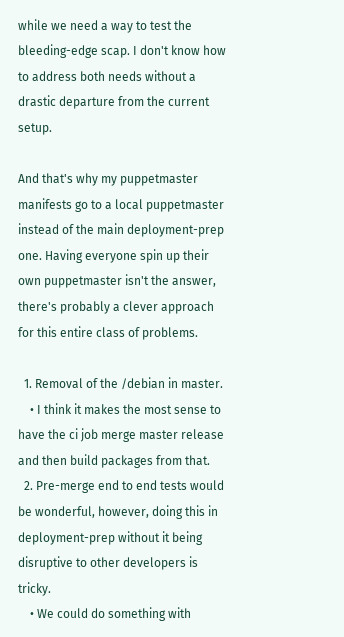while we need a way to test the bleeding-edge scap. I don't know how to address both needs without a drastic departure from the current setup.

And that's why my puppetmaster manifests go to a local puppetmaster instead of the main deployment-prep one. Having everyone spin up their own puppetmaster isn't the answer, there's probably a clever approach for this entire class of problems.

  1. Removal of the /debian in master.
    • I think it makes the most sense to have the ci job merge master release and then build packages from that.
  2. Pre-merge end to end tests would be wonderful, however, doing this in deployment-prep without it being disruptive to other developers is tricky.
    • We could do something with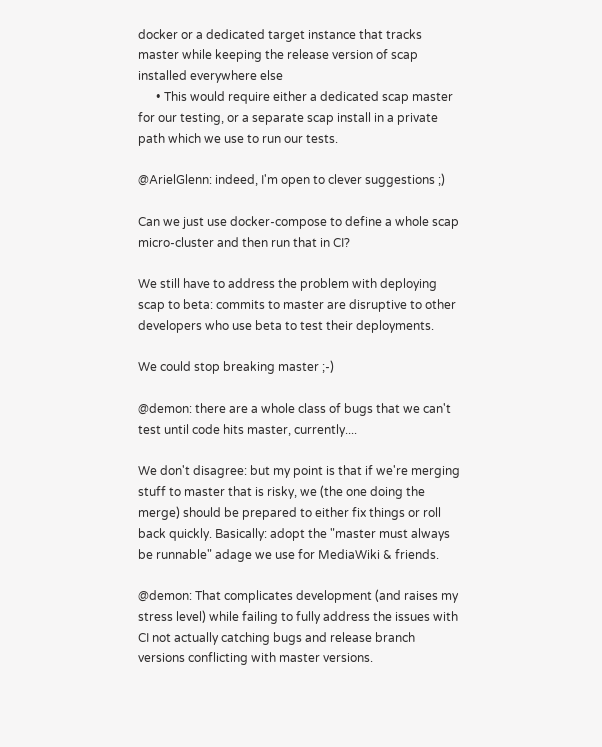docker or a dedicated target instance that tracks master while keeping the release version of scap installed everywhere else
      • This would require either a dedicated scap master for our testing, or a separate scap install in a private path which we use to run our tests.

@ArielGlenn: indeed, I'm open to clever suggestions ;)

Can we just use docker-compose to define a whole scap micro-cluster and then run that in CI?

We still have to address the problem with deploying scap to beta: commits to master are disruptive to other developers who use beta to test their deployments.

We could stop breaking master ;-)

@demon: there are a whole class of bugs that we can't test until code hits master, currently....

We don't disagree: but my point is that if we're merging stuff to master that is risky, we (the one doing the merge) should be prepared to either fix things or roll back quickly. Basically: adopt the "master must always be runnable" adage we use for MediaWiki & friends.

@demon: That complicates development (and raises my stress level) while failing to fully address the issues with CI not actually catching bugs and release branch versions conflicting with master versions.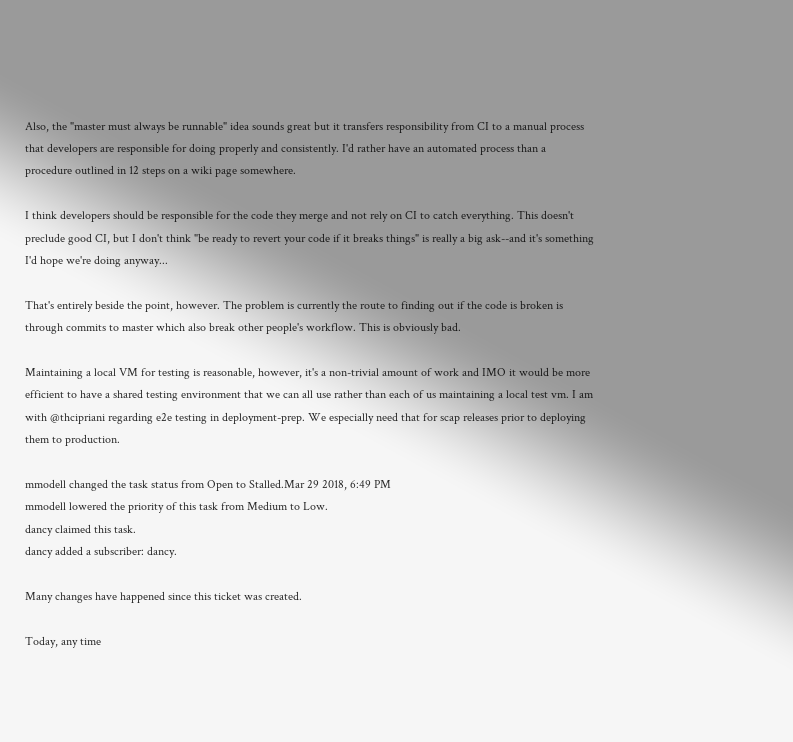Also, the "master must always be runnable" idea sounds great but it transfers responsibility from CI to a manual process that developers are responsible for doing properly and consistently. I'd rather have an automated process than a procedure outlined in 12 steps on a wiki page somewhere.

I think developers should be responsible for the code they merge and not rely on CI to catch everything. This doesn't preclude good CI, but I don't think "be ready to revert your code if it breaks things" is really a big ask--and it's something I'd hope we're doing anyway...

That's entirely beside the point, however. The problem is currently the route to finding out if the code is broken is through commits to master which also break other people's workflow. This is obviously bad.

Maintaining a local VM for testing is reasonable, however, it's a non-trivial amount of work and IMO it would be more efficient to have a shared testing environment that we can all use rather than each of us maintaining a local test vm. I am with @thcipriani regarding e2e testing in deployment-prep. We especially need that for scap releases prior to deploying them to production.

mmodell changed the task status from Open to Stalled.Mar 29 2018, 6:49 PM
mmodell lowered the priority of this task from Medium to Low.
dancy claimed this task.
dancy added a subscriber: dancy.

Many changes have happened since this ticket was created.

Today, any time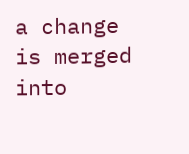a change is merged into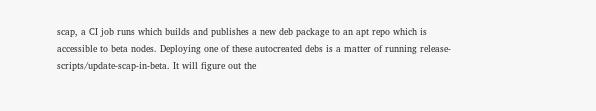scap, a CI job runs which builds and publishes a new deb package to an apt repo which is accessible to beta nodes. Deploying one of these autocreated debs is a matter of running release-scripts/update-scap-in-beta. It will figure out the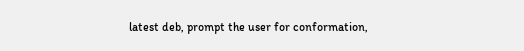latest deb, prompt the user for conformation,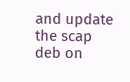and update the scap deb on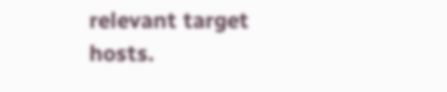relevant target hosts.